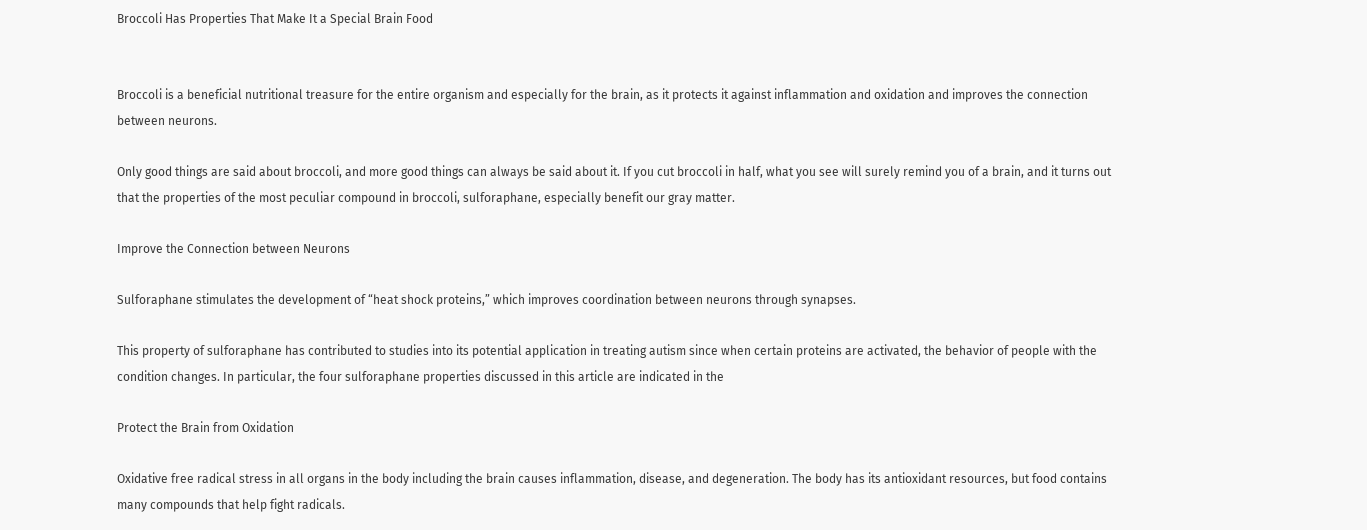Broccoli Has Properties That Make It a Special Brain Food


Broccoli is a beneficial nutritional treasure for the entire organism and especially for the brain, as it protects it against inflammation and oxidation and improves the connection between neurons.

Only good things are said about broccoli, and more good things can always be said about it. If you cut broccoli in half, what you see will surely remind you of a brain, and it turns out that the properties of the most peculiar compound in broccoli, sulforaphane, especially benefit our gray matter.

Improve the Connection between Neurons

Sulforaphane stimulates the development of “heat shock proteins,” which improves coordination between neurons through synapses.

This property of sulforaphane has contributed to studies into its potential application in treating autism since when certain proteins are activated, the behavior of people with the condition changes. In particular, the four sulforaphane properties discussed in this article are indicated in the

Protect the Brain from Oxidation

Oxidative free radical stress in all organs in the body including the brain causes inflammation, disease, and degeneration. The body has its antioxidant resources, but food contains many compounds that help fight radicals.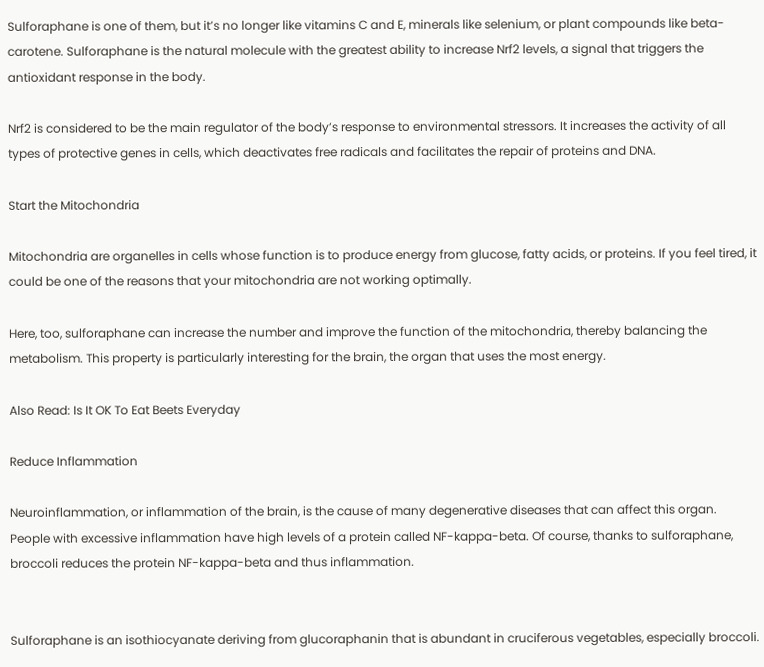Sulforaphane is one of them, but it’s no longer like vitamins C and E, minerals like selenium, or plant compounds like beta-carotene. Sulforaphane is the natural molecule with the greatest ability to increase Nrf2 levels, a signal that triggers the antioxidant response in the body.

Nrf2 is considered to be the main regulator of the body’s response to environmental stressors. It increases the activity of all types of protective genes in cells, which deactivates free radicals and facilitates the repair of proteins and DNA.

Start the Mitochondria

Mitochondria are organelles in cells whose function is to produce energy from glucose, fatty acids, or proteins. If you feel tired, it could be one of the reasons that your mitochondria are not working optimally.

Here, too, sulforaphane can increase the number and improve the function of the mitochondria, thereby balancing the metabolism. This property is particularly interesting for the brain, the organ that uses the most energy.

Also Read: Is It OK To Eat Beets Everyday

Reduce Inflammation

Neuroinflammation, or inflammation of the brain, is the cause of many degenerative diseases that can affect this organ. People with excessive inflammation have high levels of a protein called NF-kappa-beta. Of course, thanks to sulforaphane, broccoli reduces the protein NF-kappa-beta and thus inflammation.


Sulforaphane is an isothiocyanate deriving from glucoraphanin that is abundant in cruciferous vegetables, especially broccoli.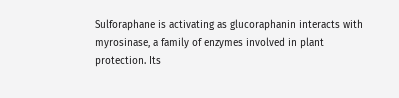Sulforaphane is activating as glucoraphanin interacts with myrosinase, a family of enzymes involved in plant protection. Its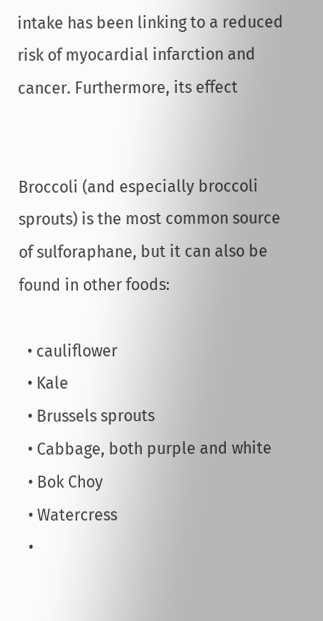intake has been linking to a reduced risk of myocardial infarction and cancer. Furthermore, its effect


Broccoli (and especially broccoli sprouts) is the most common source of sulforaphane, but it can also be found in other foods:

  • cauliflower
  • Kale
  • Brussels sprouts
  • Cabbage, both purple and white
  • Bok Choy
  • Watercress
  •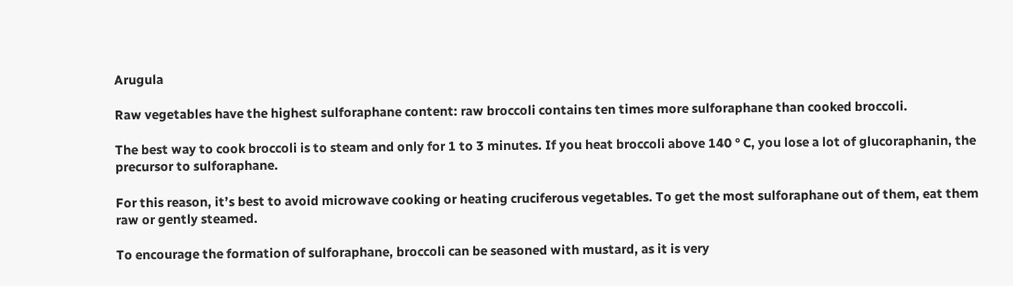Arugula

Raw vegetables have the highest sulforaphane content: raw broccoli contains ten times more sulforaphane than cooked broccoli.

The best way to cook broccoli is to steam and only for 1 to 3 minutes. If you heat broccoli above 140 ° C, you lose a lot of glucoraphanin, the precursor to sulforaphane.

For this reason, it’s best to avoid microwave cooking or heating cruciferous vegetables. To get the most sulforaphane out of them, eat them raw or gently steamed.

To encourage the formation of sulforaphane, broccoli can be seasoned with mustard, as it is very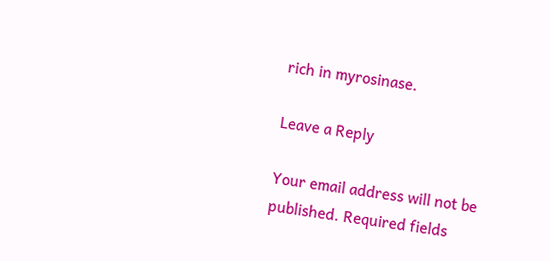rich in myrosinase.

Leave a Reply

Your email address will not be published. Required fields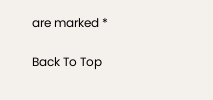are marked *

Back To Top